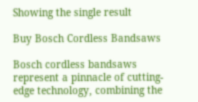Showing the single result

Buy Bosch Cordless Bandsaws

Bosch cordless bandsaws represent a pinnacle of cutting-edge technology, combining the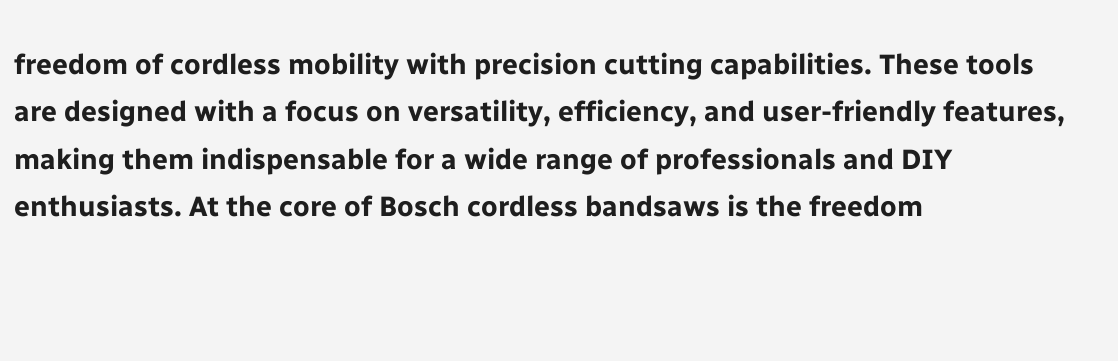freedom of cordless mobility with precision cutting capabilities. These tools are designed with a focus on versatility, efficiency, and user-friendly features, making them indispensable for a wide range of professionals and DIY enthusiasts. At the core of Bosch cordless bandsaws is the freedom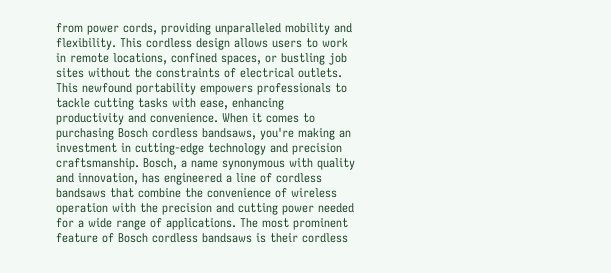from power cords, providing unparalleled mobility and flexibility. This cordless design allows users to work in remote locations, confined spaces, or bustling job sites without the constraints of electrical outlets. This newfound portability empowers professionals to tackle cutting tasks with ease, enhancing productivity and convenience. When it comes to purchasing Bosch cordless bandsaws, you're making an investment in cutting-edge technology and precision craftsmanship. Bosch, a name synonymous with quality and innovation, has engineered a line of cordless bandsaws that combine the convenience of wireless operation with the precision and cutting power needed for a wide range of applications. The most prominent feature of Bosch cordless bandsaws is their cordless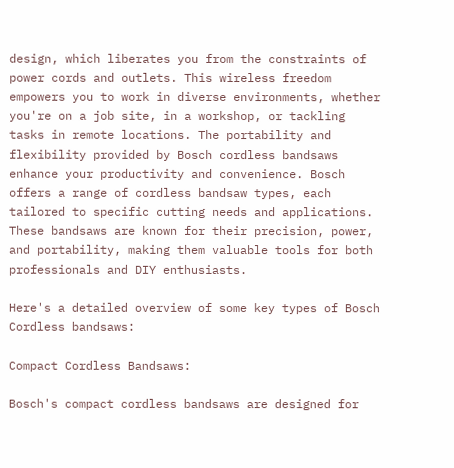design, which liberates you from the constraints of power cords and outlets. This wireless freedom empowers you to work in diverse environments, whether you're on a job site, in a workshop, or tackling tasks in remote locations. The portability and flexibility provided by Bosch cordless bandsaws enhance your productivity and convenience. Bosch offers a range of cordless bandsaw types, each tailored to specific cutting needs and applications. These bandsaws are known for their precision, power, and portability, making them valuable tools for both professionals and DIY enthusiasts.

Here's a detailed overview of some key types of Bosch Cordless bandsaws:

Compact Cordless Bandsaws:

Bosch's compact cordless bandsaws are designed for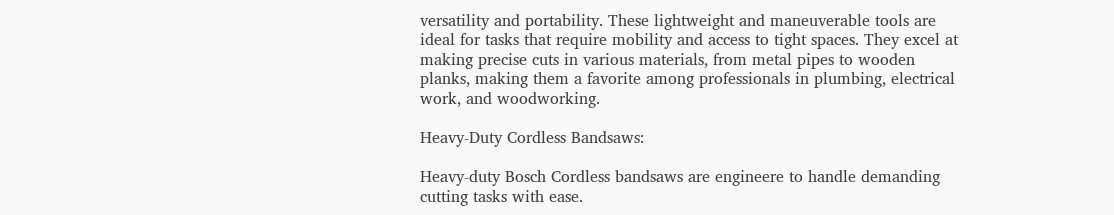versatility and portability. These lightweight and maneuverable tools are ideal for tasks that require mobility and access to tight spaces. They excel at making precise cuts in various materials, from metal pipes to wooden planks, making them a favorite among professionals in plumbing, electrical work, and woodworking.

Heavy-Duty Cordless Bandsaws:

Heavy-duty Bosch Cordless bandsaws are engineere to handle demanding cutting tasks with ease.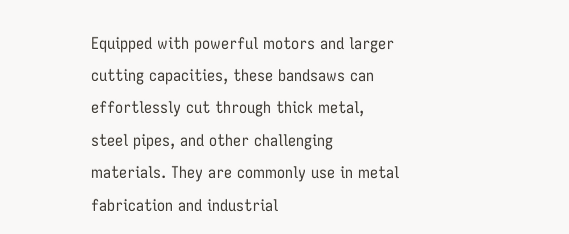Equipped with powerful motors and larger cutting capacities, these bandsaws can effortlessly cut through thick metal, steel pipes, and other challenging materials. They are commonly use in metal fabrication and industrial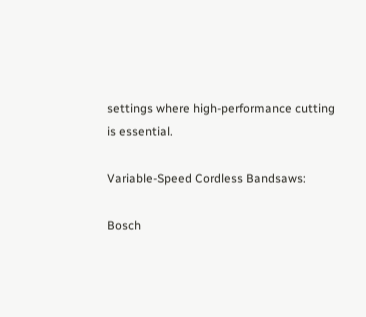settings where high-performance cutting is essential.

Variable-Speed Cordless Bandsaws:

Bosch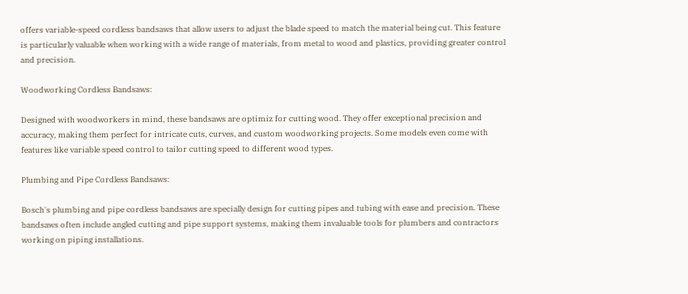offers variable-speed cordless bandsaws that allow users to adjust the blade speed to match the material being cut. This feature is particularly valuable when working with a wide range of materials, from metal to wood and plastics, providing greater control and precision.

Woodworking Cordless Bandsaws:

Designed with woodworkers in mind, these bandsaws are optimiz for cutting wood. They offer exceptional precision and accuracy, making them perfect for intricate cuts, curves, and custom woodworking projects. Some models even come with features like variable speed control to tailor cutting speed to different wood types.

Plumbing and Pipe Cordless Bandsaws:

Bosch's plumbing and pipe cordless bandsaws are specially design for cutting pipes and tubing with ease and precision. These bandsaws often include angled cutting and pipe support systems, making them invaluable tools for plumbers and contractors working on piping installations.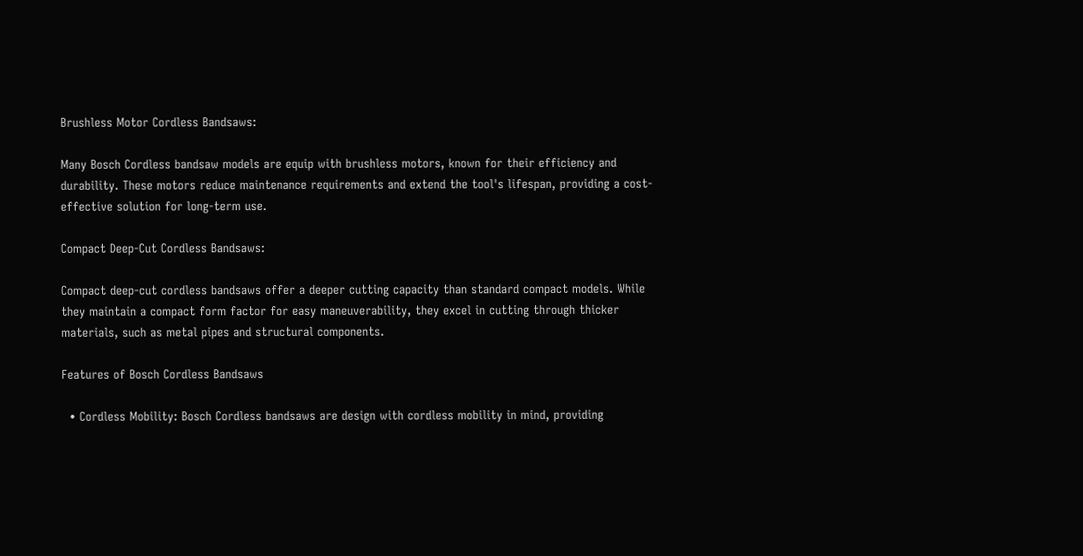Brushless Motor Cordless Bandsaws:

Many Bosch Cordless bandsaw models are equip with brushless motors, known for their efficiency and durability. These motors reduce maintenance requirements and extend the tool's lifespan, providing a cost-effective solution for long-term use.

Compact Deep-Cut Cordless Bandsaws:

Compact deep-cut cordless bandsaws offer a deeper cutting capacity than standard compact models. While they maintain a compact form factor for easy maneuverability, they excel in cutting through thicker materials, such as metal pipes and structural components.

Features of Bosch Cordless Bandsaws

  • Cordless Mobility: Bosch Cordless bandsaws are design with cordless mobility in mind, providing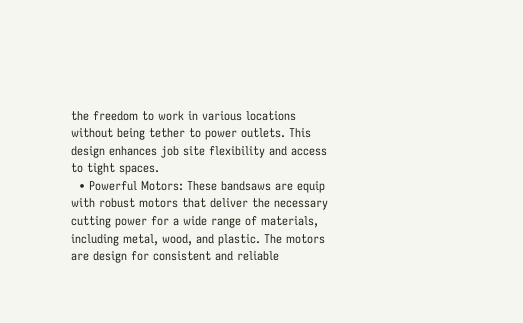the freedom to work in various locations without being tether to power outlets. This design enhances job site flexibility and access to tight spaces.
  • Powerful Motors: These bandsaws are equip with robust motors that deliver the necessary cutting power for a wide range of materials, including metal, wood, and plastic. The motors are design for consistent and reliable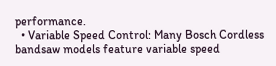performance.
  • Variable Speed Control: Many Bosch Cordless bandsaw models feature variable speed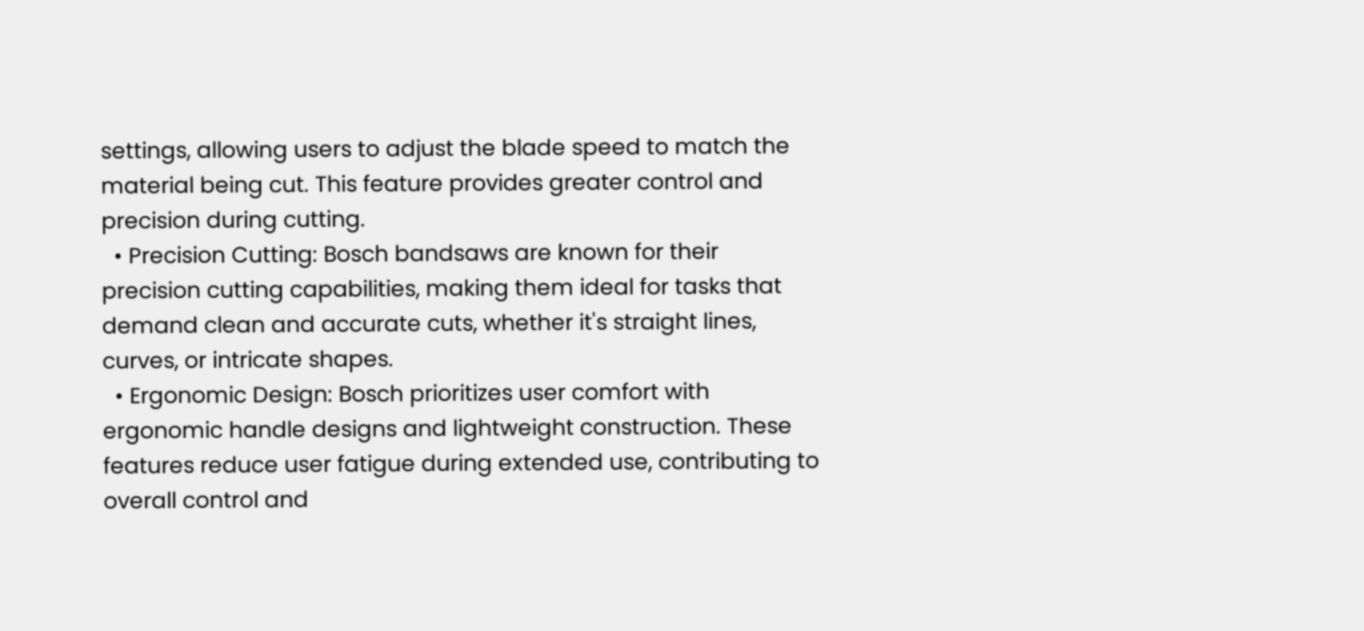settings, allowing users to adjust the blade speed to match the material being cut. This feature provides greater control and precision during cutting.
  • Precision Cutting: Bosch bandsaws are known for their precision cutting capabilities, making them ideal for tasks that demand clean and accurate cuts, whether it's straight lines, curves, or intricate shapes.
  • Ergonomic Design: Bosch prioritizes user comfort with ergonomic handle designs and lightweight construction. These features reduce user fatigue during extended use, contributing to overall control and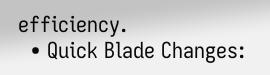efficiency.
  • Quick Blade Changes: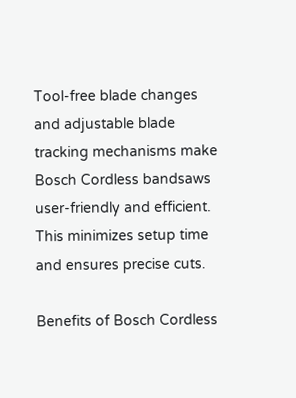Tool-free blade changes and adjustable blade tracking mechanisms make Bosch Cordless bandsaws user-friendly and efficient. This minimizes setup time and ensures precise cuts.

Benefits of Bosch Cordless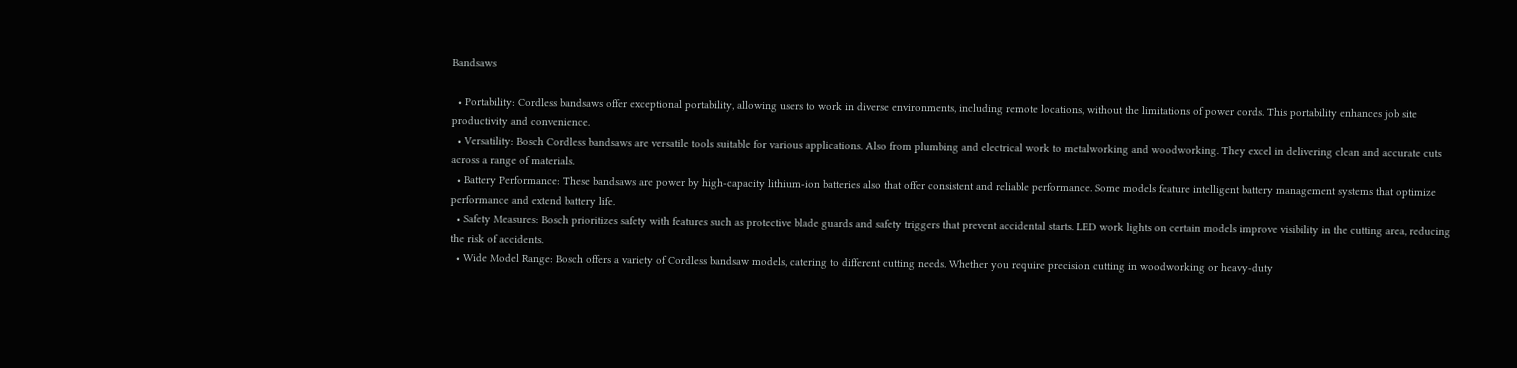Bandsaws

  • Portability: Cordless bandsaws offer exceptional portability, allowing users to work in diverse environments, including remote locations, without the limitations of power cords. This portability enhances job site productivity and convenience.
  • Versatility: Bosch Cordless bandsaws are versatile tools suitable for various applications. Also from plumbing and electrical work to metalworking and woodworking. They excel in delivering clean and accurate cuts across a range of materials.
  • Battery Performance: These bandsaws are power by high-capacity lithium-ion batteries also that offer consistent and reliable performance. Some models feature intelligent battery management systems that optimize performance and extend battery life.
  • Safety Measures: Bosch prioritizes safety with features such as protective blade guards and safety triggers that prevent accidental starts. LED work lights on certain models improve visibility in the cutting area, reducing the risk of accidents.
  • Wide Model Range: Bosch offers a variety of Cordless bandsaw models, catering to different cutting needs. Whether you require precision cutting in woodworking or heavy-duty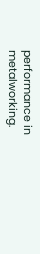performance in metalworking.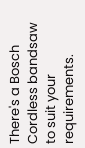There's a Bosch Cordless bandsaw to suit your requirements.